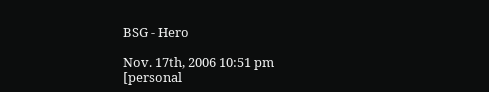BSG - Hero

Nov. 17th, 2006 10:51 pm
[personal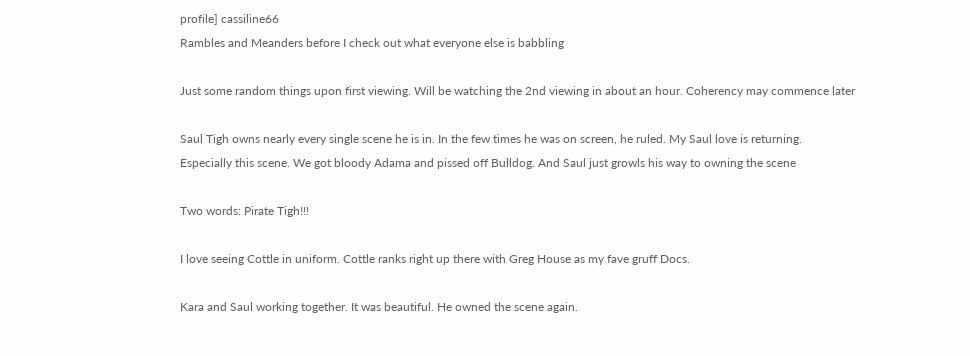profile] cassiline66
Rambles and Meanders before I check out what everyone else is babbling

Just some random things upon first viewing. Will be watching the 2nd viewing in about an hour. Coherency may commence later

Saul Tigh owns nearly every single scene he is in. In the few times he was on screen, he ruled. My Saul love is returning.
Especially this scene. We got bloody Adama and pissed off Bulldog. And Saul just growls his way to owning the scene

Two words: Pirate Tigh!!!

I love seeing Cottle in uniform. Cottle ranks right up there with Greg House as my fave gruff Docs.

Kara and Saul working together. It was beautiful. He owned the scene again.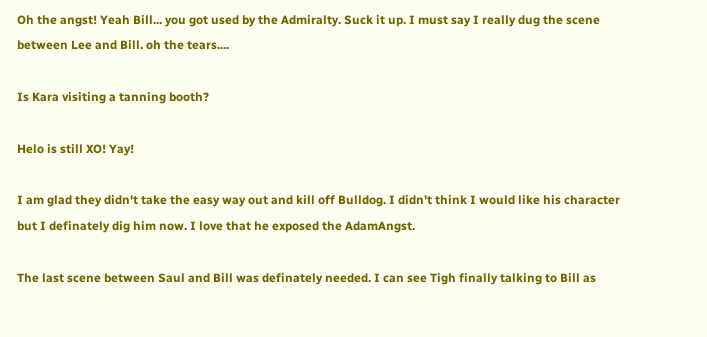Oh the angst! Yeah Bill... you got used by the Admiralty. Suck it up. I must say I really dug the scene between Lee and Bill. oh the tears....

Is Kara visiting a tanning booth?

Helo is still XO! Yay!

I am glad they didn't take the easy way out and kill off Bulldog. I didn't think I would like his character but I definately dig him now. I love that he exposed the AdamAngst.

The last scene between Saul and Bill was definately needed. I can see Tigh finally talking to Bill as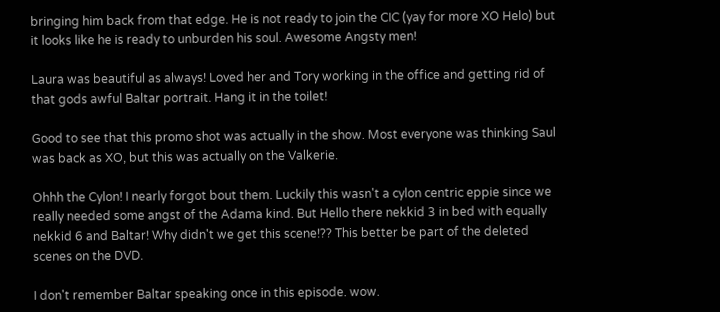bringing him back from that edge. He is not ready to join the CIC (yay for more XO Helo) but it looks like he is ready to unburden his soul. Awesome Angsty men!

Laura was beautiful as always! Loved her and Tory working in the office and getting rid of that gods awful Baltar portrait. Hang it in the toilet!

Good to see that this promo shot was actually in the show. Most everyone was thinking Saul was back as XO, but this was actually on the Valkerie.

Ohhh the Cylon! I nearly forgot bout them. Luckily this wasn't a cylon centric eppie since we really needed some angst of the Adama kind. But Hello there nekkid 3 in bed with equally nekkid 6 and Baltar! Why didn't we get this scene!?? This better be part of the deleted scenes on the DVD.

I don't remember Baltar speaking once in this episode. wow.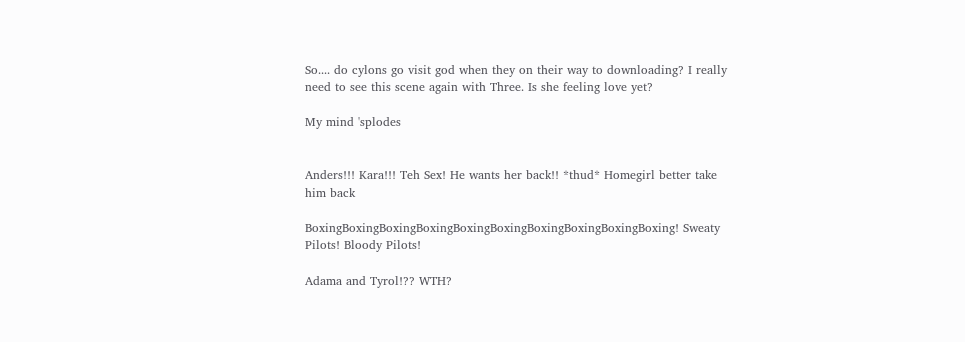So.... do cylons go visit god when they on their way to downloading? I really need to see this scene again with Three. Is she feeling love yet?

My mind 'splodes


Anders!!! Kara!!! Teh Sex! He wants her back!! *thud* Homegirl better take him back

BoxingBoxingBoxingBoxingBoxingBoxingBoxingBoxingBoxingBoxing! Sweaty Pilots! Bloody Pilots!

Adama and Tyrol!?? WTH?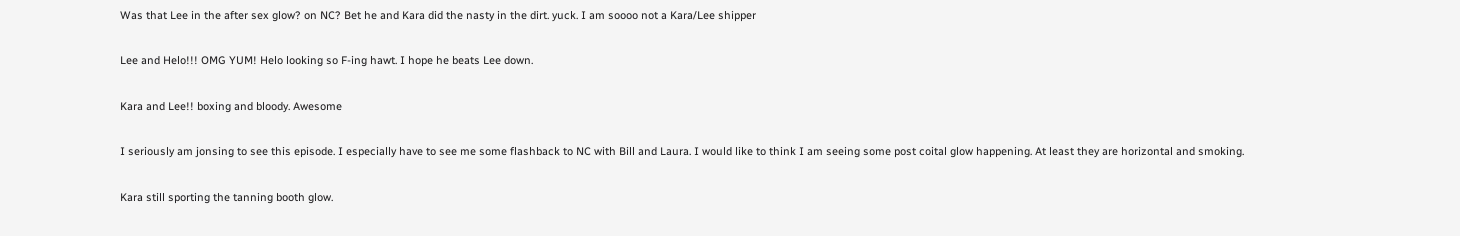Was that Lee in the after sex glow? on NC? Bet he and Kara did the nasty in the dirt. yuck. I am soooo not a Kara/Lee shipper

Lee and Helo!!! OMG YUM! Helo looking so F-ing hawt. I hope he beats Lee down.

Kara and Lee!! boxing and bloody. Awesome

I seriously am jonsing to see this episode. I especially have to see me some flashback to NC with Bill and Laura. I would like to think I am seeing some post coital glow happening. At least they are horizontal and smoking.

Kara still sporting the tanning booth glow.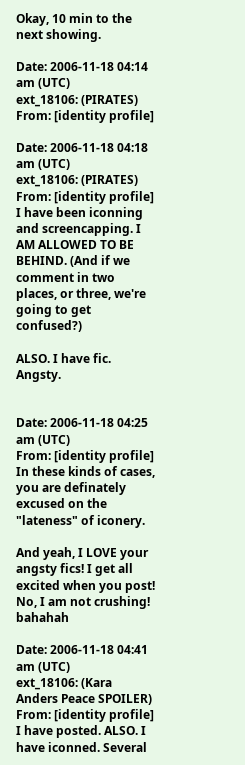Okay, 10 min to the next showing.

Date: 2006-11-18 04:14 am (UTC)
ext_18106: (PIRATES)
From: [identity profile]

Date: 2006-11-18 04:18 am (UTC)
ext_18106: (PIRATES)
From: [identity profile]
I have been iconning and screencapping. I AM ALLOWED TO BE BEHIND. (And if we comment in two places, or three, we're going to get confused?)

ALSO. I have fic. Angsty.


Date: 2006-11-18 04:25 am (UTC)
From: [identity profile]
In these kinds of cases, you are definately excused on the "lateness" of iconery.

And yeah, I LOVE your angsty fics! I get all excited when you post! No, I am not crushing! bahahah

Date: 2006-11-18 04:41 am (UTC)
ext_18106: (Kara Anders Peace SPOILER)
From: [identity profile]
I have posted. ALSO. I have iconned. Several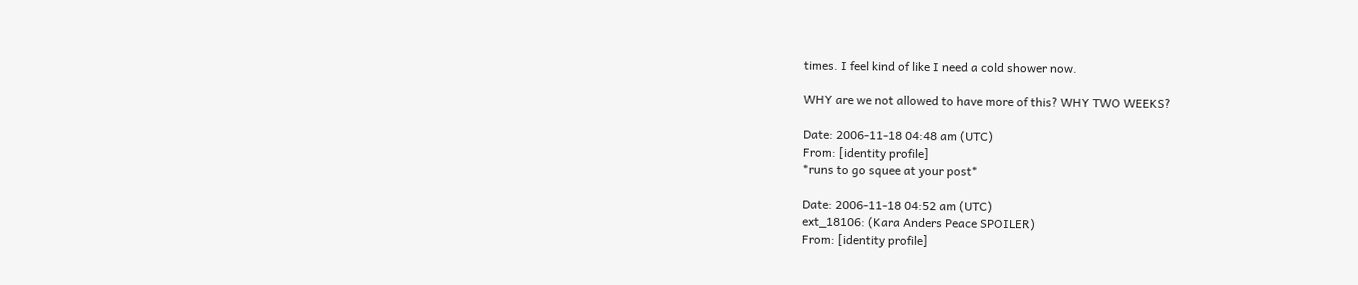times. I feel kind of like I need a cold shower now.

WHY are we not allowed to have more of this? WHY TWO WEEKS?

Date: 2006-11-18 04:48 am (UTC)
From: [identity profile]
*runs to go squee at your post*

Date: 2006-11-18 04:52 am (UTC)
ext_18106: (Kara Anders Peace SPOILER)
From: [identity profile]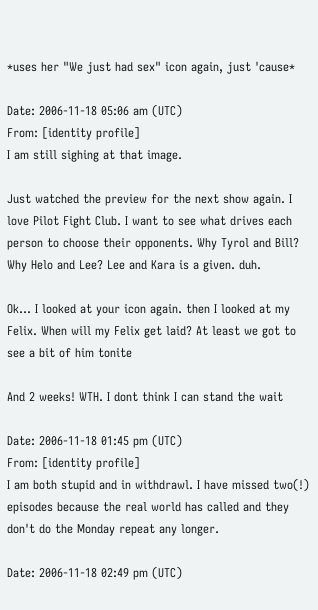*uses her "We just had sex" icon again, just 'cause*

Date: 2006-11-18 05:06 am (UTC)
From: [identity profile]
I am still sighing at that image.

Just watched the preview for the next show again. I love Pilot Fight Club. I want to see what drives each person to choose their opponents. Why Tyrol and Bill? Why Helo and Lee? Lee and Kara is a given. duh.

Ok... I looked at your icon again. then I looked at my Felix. When will my Felix get laid? At least we got to see a bit of him tonite

And 2 weeks! WTH. I dont think I can stand the wait

Date: 2006-11-18 01:45 pm (UTC)
From: [identity profile]
I am both stupid and in withdrawl. I have missed two(!) episodes because the real world has called and they don't do the Monday repeat any longer.

Date: 2006-11-18 02:49 pm (UTC)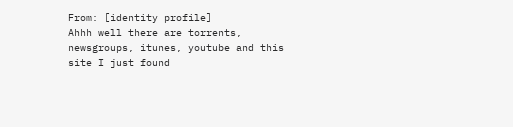From: [identity profile]
Ahhh well there are torrents, newsgroups, itunes, youtube and this site I just found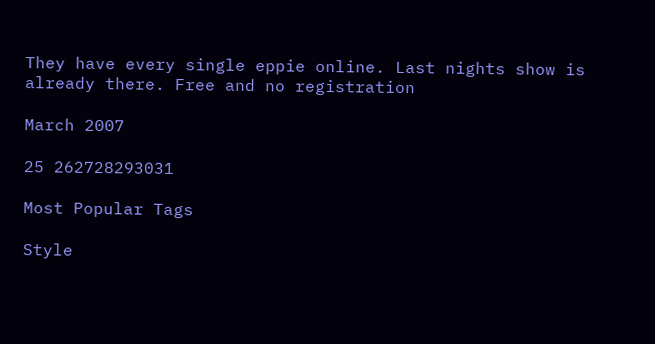They have every single eppie online. Last nights show is already there. Free and no registration

March 2007

25 262728293031

Most Popular Tags

Style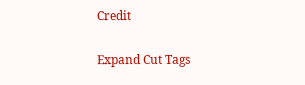Credit

Expand Cut Tags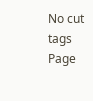No cut tags
Page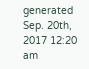generated Sep. 20th, 2017 12:20 am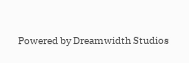Powered by Dreamwidth Studios